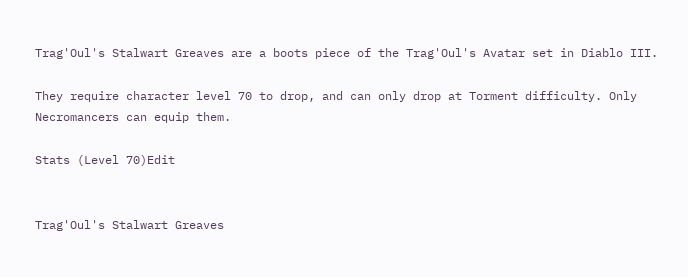Trag'Oul's Stalwart Greaves are a boots piece of the Trag'Oul's Avatar set in Diablo III.

They require character level 70 to drop, and can only drop at Torment difficulty. Only Necromancers can equip them.

Stats (Level 70)Edit


Trag'Oul's Stalwart Greaves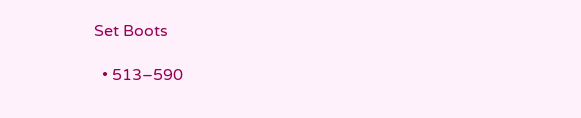Set Boots

  • 513–590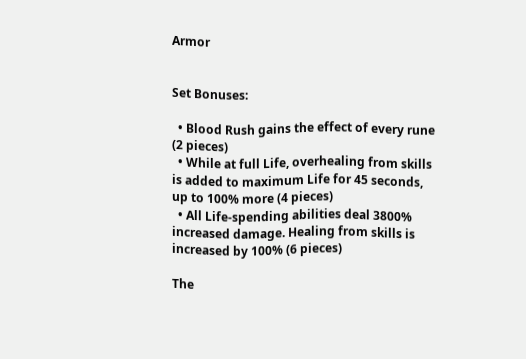Armor


Set Bonuses:

  • Blood Rush gains the effect of every rune (2 pieces)
  • While at full Life, overhealing from skills is added to maximum Life for 45 seconds, up to 100% more (4 pieces)
  • All Life-spending abilities deal 3800% increased damage. Healing from skills is increased by 100% (6 pieces)

The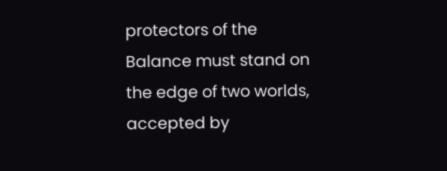protectors of the Balance must stand on the edge of two worlds, accepted by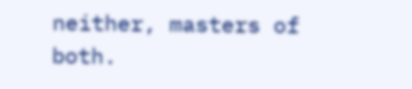neither, masters of both.